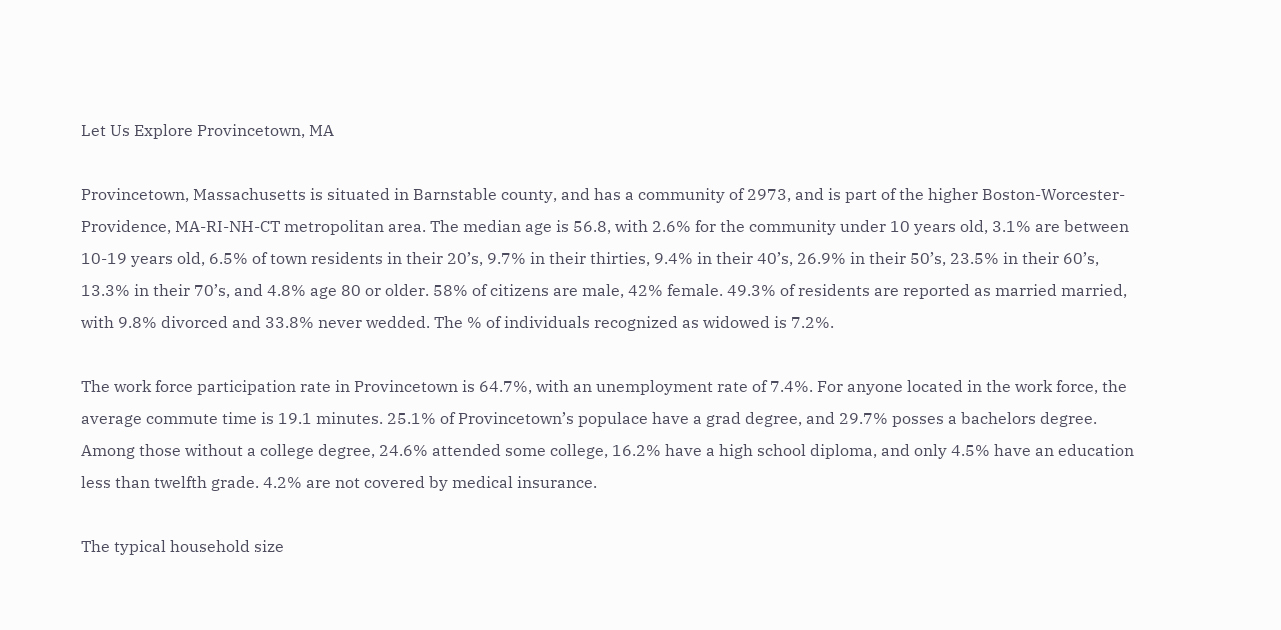Let Us Explore Provincetown, MA

Provincetown, Massachusetts is situated in Barnstable county, and has a community of 2973, and is part of the higher Boston-Worcester-Providence, MA-RI-NH-CT metropolitan area. The median age is 56.8, with 2.6% for the community under 10 years old, 3.1% are between 10-19 years old, 6.5% of town residents in their 20’s, 9.7% in their thirties, 9.4% in their 40’s, 26.9% in their 50’s, 23.5% in their 60’s, 13.3% in their 70’s, and 4.8% age 80 or older. 58% of citizens are male, 42% female. 49.3% of residents are reported as married married, with 9.8% divorced and 33.8% never wedded. The % of individuals recognized as widowed is 7.2%.

The work force participation rate in Provincetown is 64.7%, with an unemployment rate of 7.4%. For anyone located in the work force, the average commute time is 19.1 minutes. 25.1% of Provincetown’s populace have a grad degree, and 29.7% posses a bachelors degree. Among those without a college degree, 24.6% attended some college, 16.2% have a high school diploma, and only 4.5% have an education less than twelfth grade. 4.2% are not covered by medical insurance.

The typical household size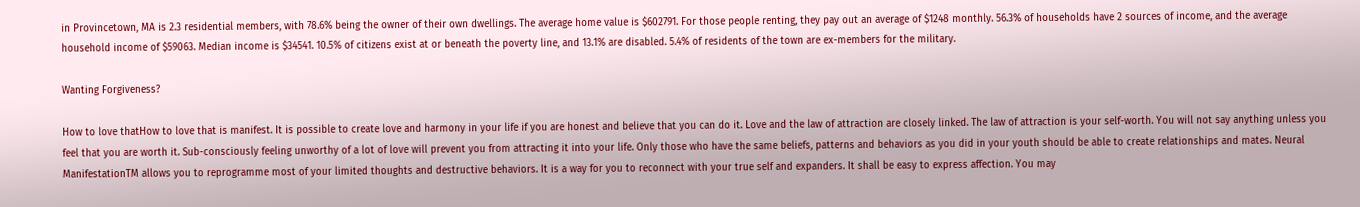in Provincetown, MA is 2.3 residential members, with 78.6% being the owner of their own dwellings. The average home value is $602791. For those people renting, they pay out an average of $1248 monthly. 56.3% of households have 2 sources of income, and the average household income of $59063. Median income is $34541. 10.5% of citizens exist at or beneath the poverty line, and 13.1% are disabled. 5.4% of residents of the town are ex-members for the military.

Wanting Forgiveness?

How to love thatHow to love that is manifest. It is possible to create love and harmony in your life if you are honest and believe that you can do it. Love and the law of attraction are closely linked. The law of attraction is your self-worth. You will not say anything unless you feel that you are worth it. Sub-consciously feeling unworthy of a lot of love will prevent you from attracting it into your life. Only those who have the same beliefs, patterns and behaviors as you did in your youth should be able to create relationships and mates. Neural ManifestationTM allows you to reprogramme most of your limited thoughts and destructive behaviors. It is a way for you to reconnect with your true self and expanders. It shall be easy to express affection. You may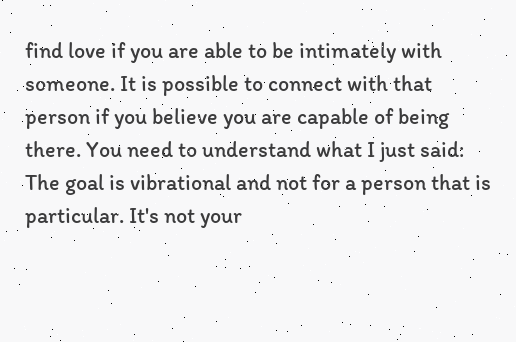find love if you are able to be intimately with someone. It is possible to connect with that person if you believe you are capable of being there. You need to understand what I just said: The goal is vibrational and not for a person that is particular. It's not your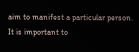aim to manifest a particular person. It is important to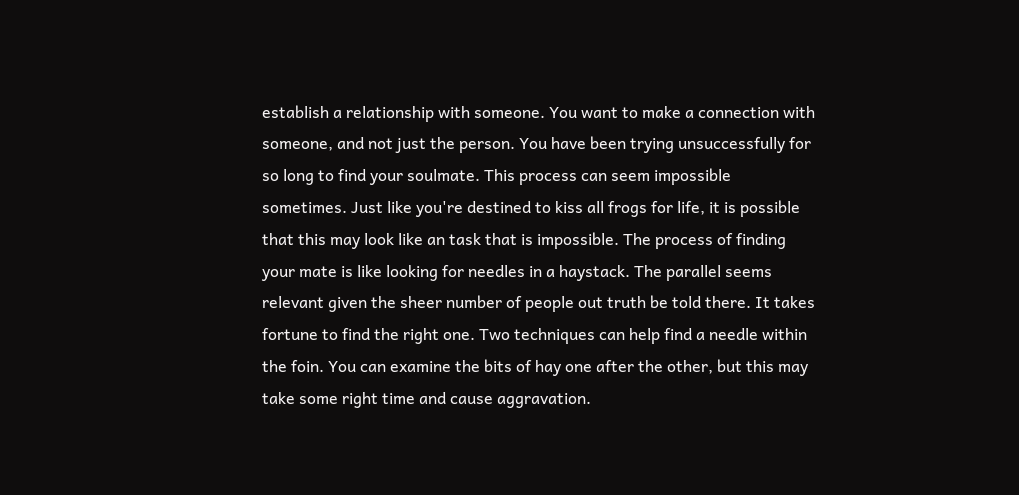establish a relationship with someone. You want to make a connection with someone, and not just the person. You have been trying unsuccessfully for so long to find your soulmate. This process can seem impossible sometimes. Just like you're destined to kiss all frogs for life, it is possible that this may look like an task that is impossible. The process of finding your mate is like looking for needles in a haystack. The parallel seems relevant given the sheer number of people out truth be told there. It takes fortune to find the right one. Two techniques can help find a needle within the foin. You can examine the bits of hay one after the other, but this may take some right time and cause aggravation.